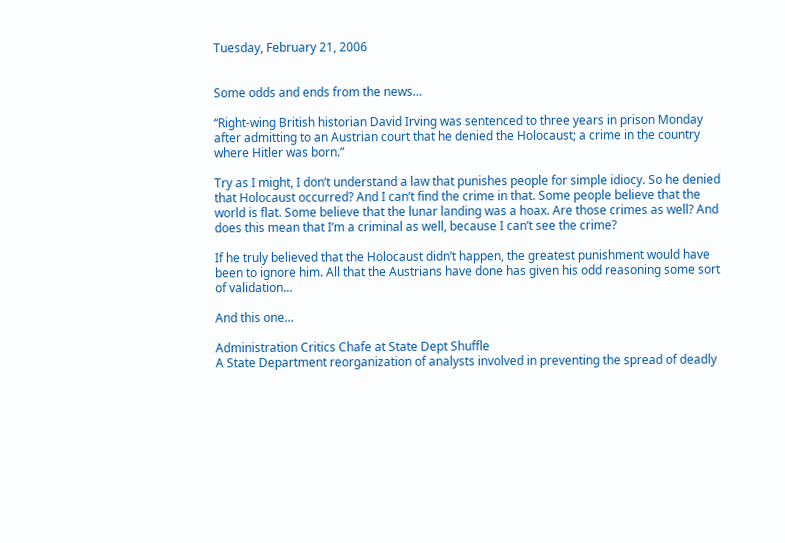Tuesday, February 21, 2006


Some odds and ends from the news…

“Right-wing British historian David Irving was sentenced to three years in prison Monday after admitting to an Austrian court that he denied the Holocaust; a crime in the country where Hitler was born.”

Try as I might, I don’t understand a law that punishes people for simple idiocy. So he denied that Holocaust occurred? And I can’t find the crime in that. Some people believe that the world is flat. Some believe that the lunar landing was a hoax. Are those crimes as well? And does this mean that I’m a criminal as well, because I can’t see the crime?

If he truly believed that the Holocaust didn’t happen, the greatest punishment would have been to ignore him. All that the Austrians have done has given his odd reasoning some sort of validation…

And this one…

Administration Critics Chafe at State Dept Shuffle
A State Department reorganization of analysts involved in preventing the spread of deadly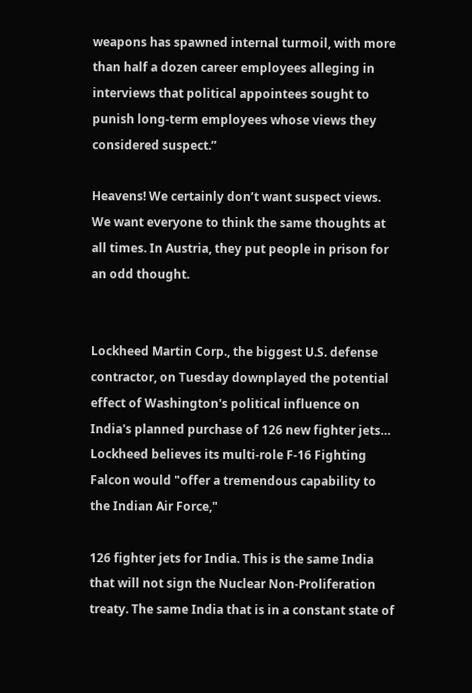weapons has spawned internal turmoil, with more than half a dozen career employees alleging in interviews that political appointees sought to punish long-term employees whose views they considered suspect.”

Heavens! We certainly don’t want suspect views. We want everyone to think the same thoughts at all times. In Austria, they put people in prison for an odd thought.


Lockheed Martin Corp., the biggest U.S. defense contractor, on Tuesday downplayed the potential effect of Washington's political influence on India's planned purchase of 126 new fighter jets… Lockheed believes its multi-role F-16 Fighting Falcon would "offer a tremendous capability to the Indian Air Force,"

126 fighter jets for India. This is the same India that will not sign the Nuclear Non-Proliferation treaty. The same India that is in a constant state of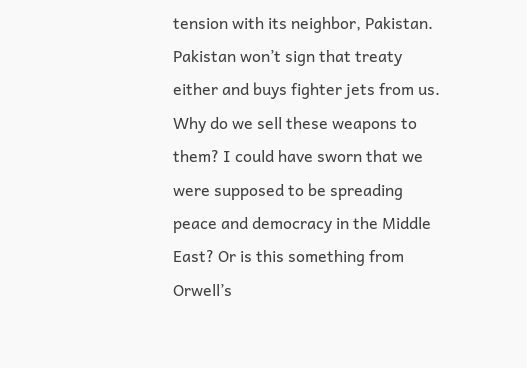tension with its neighbor, Pakistan. Pakistan won’t sign that treaty either and buys fighter jets from us. Why do we sell these weapons to them? I could have sworn that we were supposed to be spreading peace and democracy in the Middle East? Or is this something from Orwell’s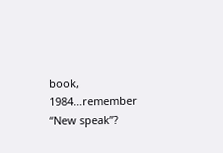book, 1984…remember “New speak”?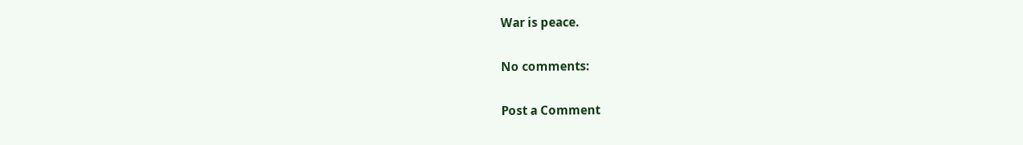War is peace.

No comments:

Post a Comment